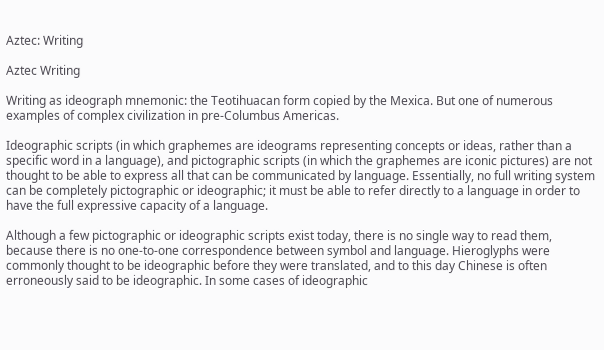Aztec: Writing

Aztec Writing

Writing as ideograph mnemonic: the Teotihuacan form copied by the Mexica. But one of numerous examples of complex civilization in pre-Columbus Americas.

Ideographic scripts (in which graphemes are ideograms representing concepts or ideas, rather than a specific word in a language), and pictographic scripts (in which the graphemes are iconic pictures) are not thought to be able to express all that can be communicated by language. Essentially, no full writing system can be completely pictographic or ideographic; it must be able to refer directly to a language in order to have the full expressive capacity of a language.

Although a few pictographic or ideographic scripts exist today, there is no single way to read them, because there is no one-to-one correspondence between symbol and language. Hieroglyphs were commonly thought to be ideographic before they were translated, and to this day Chinese is often erroneously said to be ideographic. In some cases of ideographic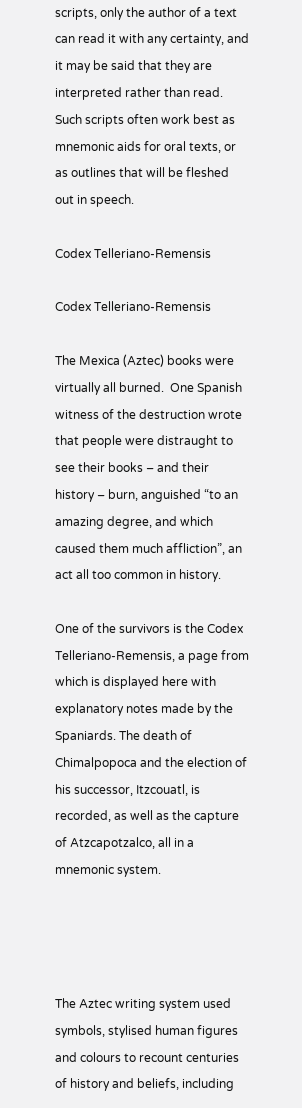scripts, only the author of a text can read it with any certainty, and it may be said that they are interpreted rather than read. Such scripts often work best as mnemonic aids for oral texts, or as outlines that will be fleshed out in speech.

Codex Telleriano-Remensis

Codex Telleriano-Remensis

The Mexica (Aztec) books were virtually all burned.  One Spanish witness of the destruction wrote that people were distraught to see their books – and their history – burn, anguished “to an amazing degree, and which caused them much affliction”, an act all too common in history.

One of the survivors is the Codex Telleriano-Remensis, a page from which is displayed here with explanatory notes made by the Spaniards. The death of Chimalpopoca and the election of his successor, Itzcouatl, is recorded, as well as the capture of Atzcapotzalco, all in a mnemonic system.




The Aztec writing system used symbols, stylised human figures and colours to recount centuries of history and beliefs, including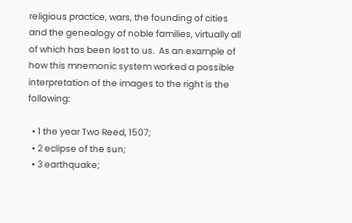religious practice, wars, the founding of cities and the genealogy of noble families, virtually all of which has been lost to us.  As an example of how this mnemonic system worked a possible interpretation of the images to the right is the following:

  • 1 the year Two Reed, 1507;
  • 2 eclipse of the sun;
  • 3 earthquake;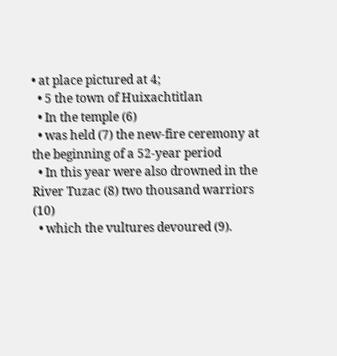• at place pictured at 4;
  • 5 the town of Huixachtitlan
  • In the temple (6)
  • was held (7) the new-fire ceremony at the beginning of a 52-year period
  • In this year were also drowned in the River Tuzac (8) two thousand warriors (10)
  • which the vultures devoured (9).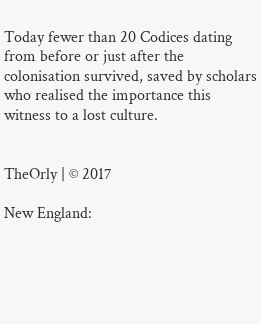Today fewer than 20 Codices dating from before or just after the colonisation survived, saved by scholars who realised the importance this witness to a lost culture.


TheOrly | © 2017

New England: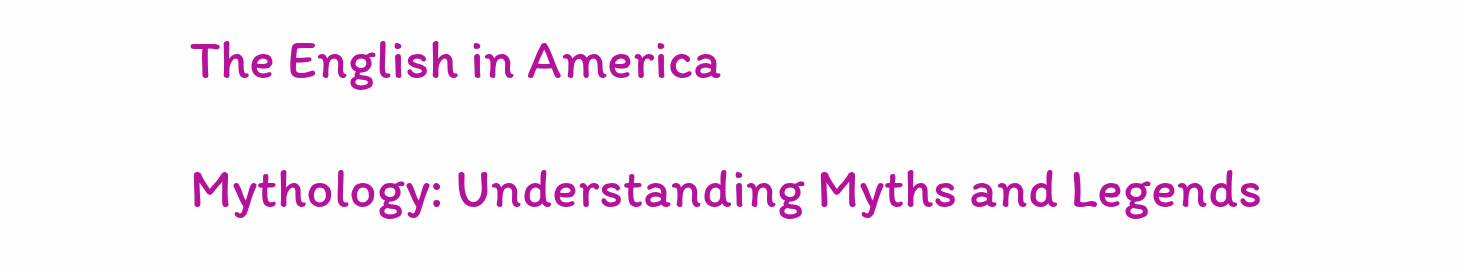The English in America

Mythology: Understanding Myths and Legends